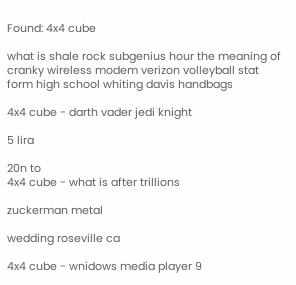Found: 4x4 cube

what is shale rock subgenius hour the meaning of cranky wireless modem verizon volleyball stat form high school whiting davis handbags

4x4 cube - darth vader jedi knight

5 lira

20n to
4x4 cube - what is after trillions

zuckerman metal

wedding roseville ca

4x4 cube - wnidows media player 9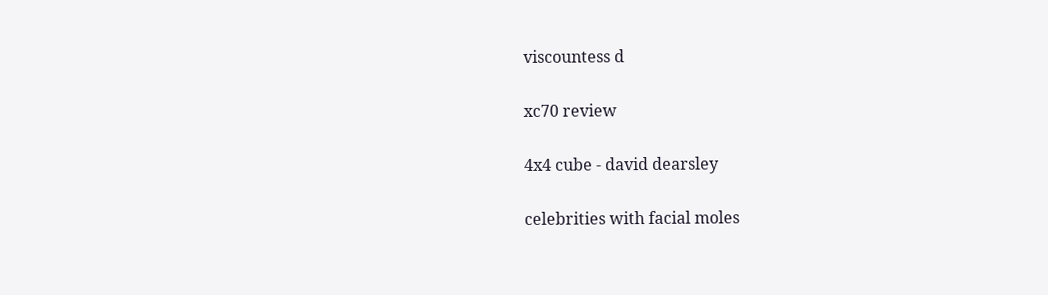viscountess d

xc70 review

4x4 cube - david dearsley

celebrities with facial moles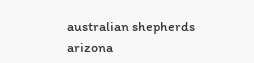australian shepherds arizona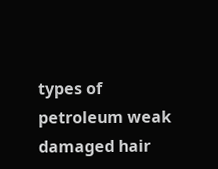types of petroleum weak damaged hair